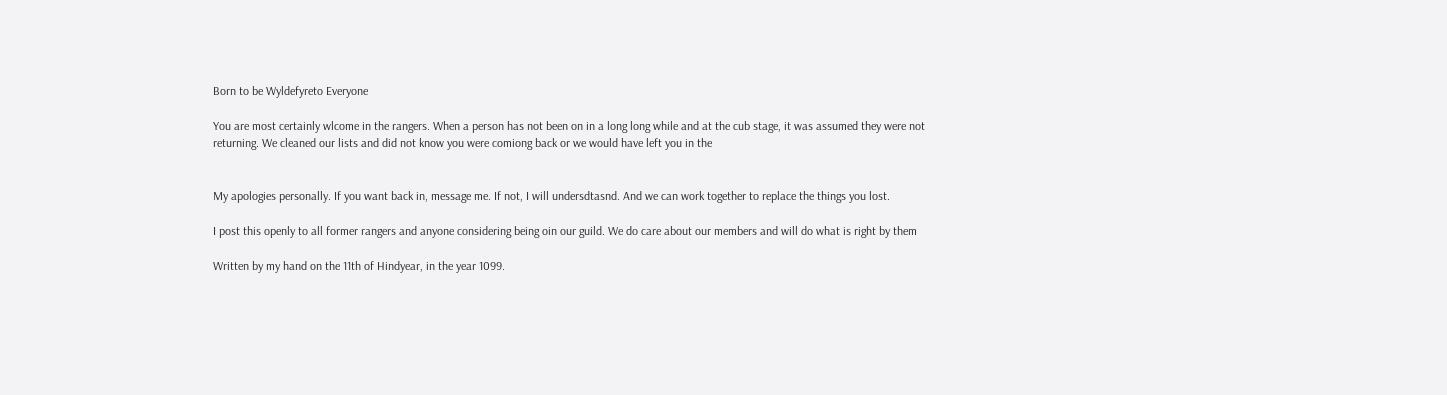Born to be Wyldefyreto Everyone

You are most certainly wlcome in the rangers. When a person has not been on in a long long while and at the cub stage, it was assumed they were not returning. We cleaned our lists and did not know you were comiong back or we would have left you in the


My apologies personally. If you want back in, message me. If not, I will undersdtasnd. And we can work together to replace the things you lost.

I post this openly to all former rangers and anyone considering being oin our guild. We do care about our members and will do what is right by them

Written by my hand on the 11th of Hindyear, in the year 1099.